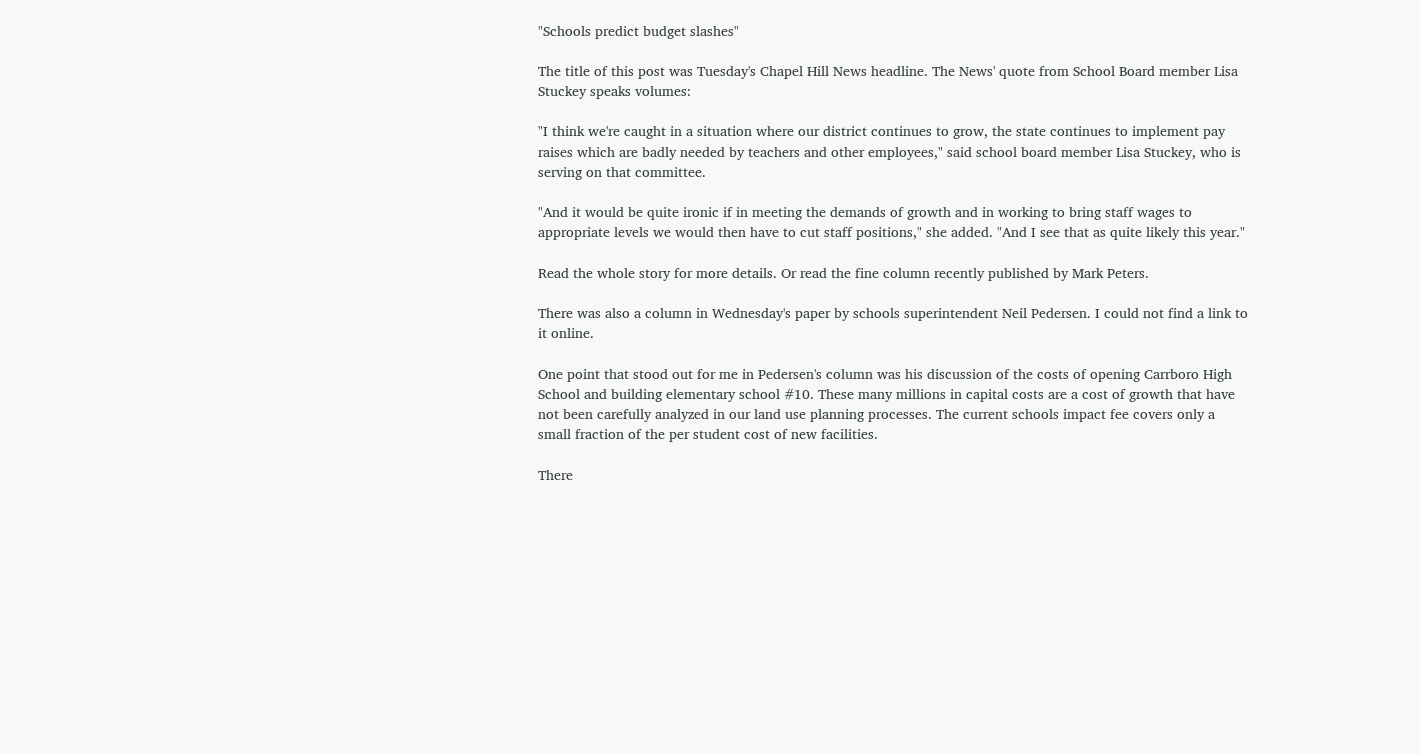"Schools predict budget slashes"

The title of this post was Tuesday's Chapel Hill News headline. The News' quote from School Board member Lisa Stuckey speaks volumes:

"I think we're caught in a situation where our district continues to grow, the state continues to implement pay raises which are badly needed by teachers and other employees," said school board member Lisa Stuckey, who is serving on that committee.

"And it would be quite ironic if in meeting the demands of growth and in working to bring staff wages to appropriate levels we would then have to cut staff positions," she added. "And I see that as quite likely this year."

Read the whole story for more details. Or read the fine column recently published by Mark Peters.

There was also a column in Wednesday's paper by schools superintendent Neil Pedersen. I could not find a link to it online.

One point that stood out for me in Pedersen's column was his discussion of the costs of opening Carrboro High School and building elementary school #10. These many millions in capital costs are a cost of growth that have not been carefully analyzed in our land use planning processes. The current schools impact fee covers only a small fraction of the per student cost of new facilities.

There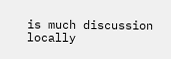is much discussion locally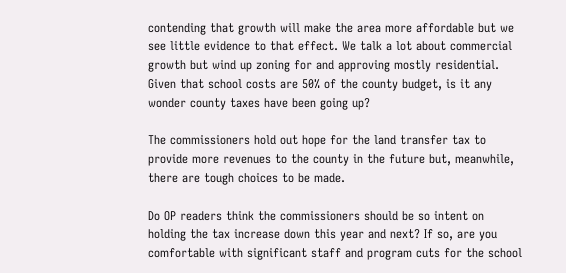contending that growth will make the area more affordable but we see little evidence to that effect. We talk a lot about commercial growth but wind up zoning for and approving mostly residential. Given that school costs are 50% of the county budget, is it any wonder county taxes have been going up?

The commissioners hold out hope for the land transfer tax to provide more revenues to the county in the future but, meanwhile, there are tough choices to be made.

Do OP readers think the commissioners should be so intent on holding the tax increase down this year and next? If so, are you comfortable with significant staff and program cuts for the school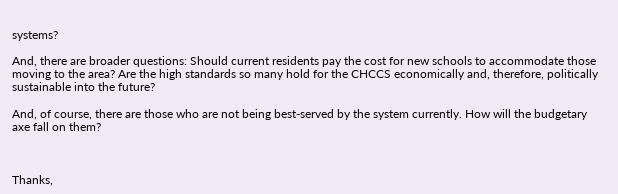systems?

And, there are broader questions: Should current residents pay the cost for new schools to accommodate those moving to the area? Are the high standards so many hold for the CHCCS economically and, therefore, politically sustainable into the future?

And, of course, there are those who are not being best-served by the system currently. How will the budgetary axe fall on them?



Thanks,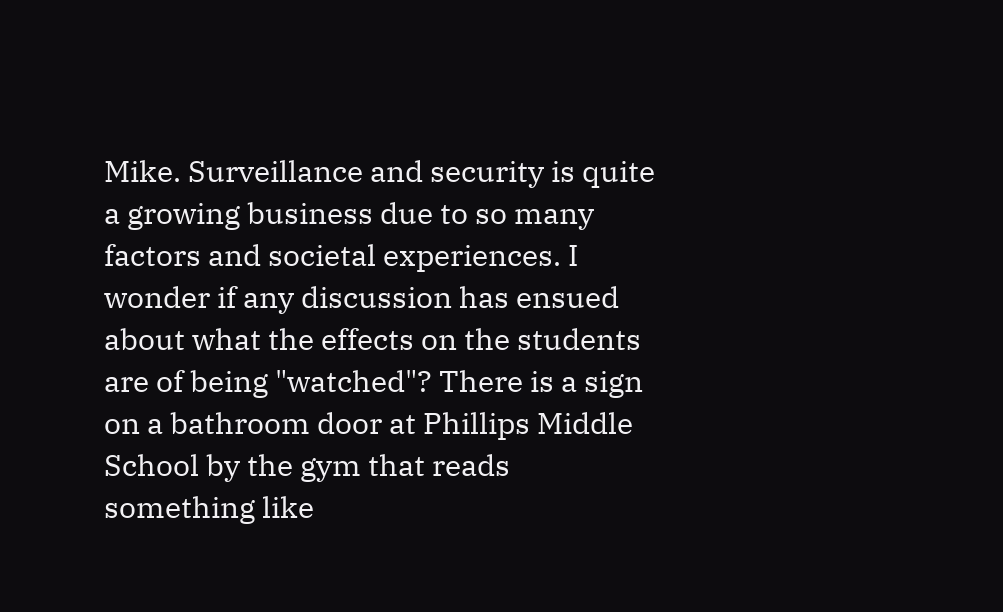Mike. Surveillance and security is quite a growing business due to so many factors and societal experiences. I wonder if any discussion has ensued about what the effects on the students are of being "watched"? There is a sign on a bathroom door at Phillips Middle School by the gym that reads something like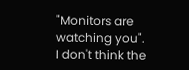"Monitors are watching you". I don't think the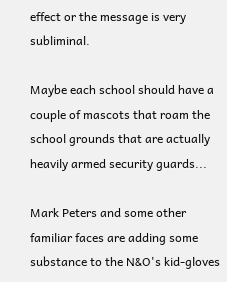effect or the message is very subliminal.

Maybe each school should have a couple of mascots that roam the school grounds that are actually heavily armed security guards...

Mark Peters and some other familiar faces are adding some substance to the N&O's kid-gloves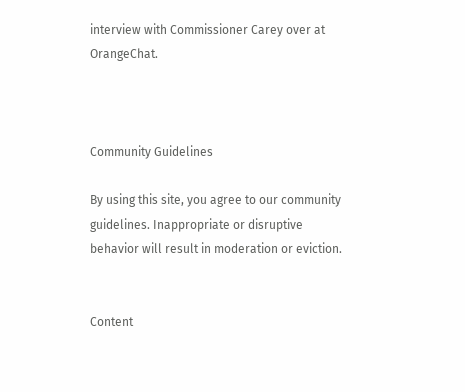interview with Commissioner Carey over at OrangeChat.



Community Guidelines

By using this site, you agree to our community guidelines. Inappropriate or disruptive behavior will result in moderation or eviction.


Content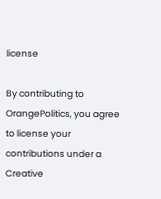license

By contributing to OrangePolitics, you agree to license your contributions under a Creative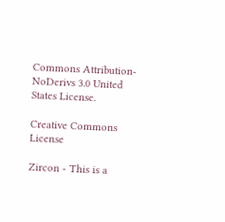Commons Attribution-NoDerivs 3.0 United States License.

Creative Commons License

Zircon - This is a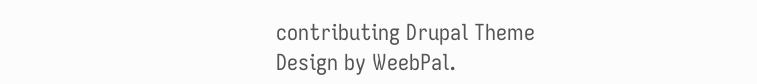contributing Drupal Theme
Design by WeebPal.